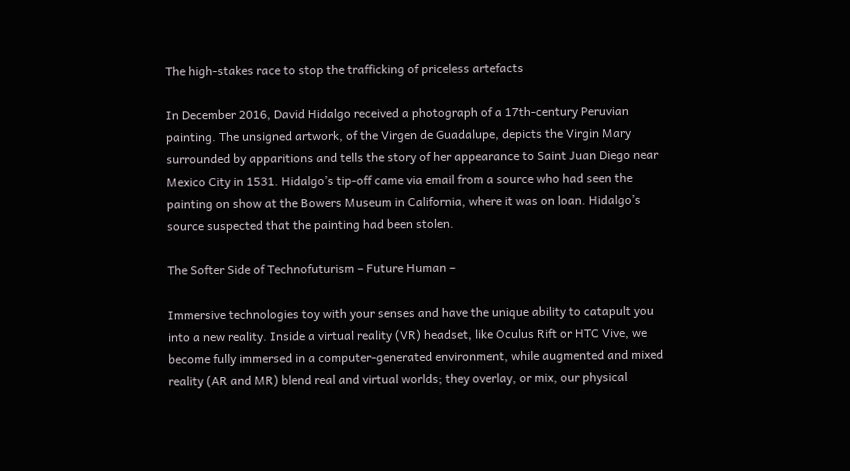The high-stakes race to stop the trafficking of priceless artefacts

In December 2016, David Hidalgo received a photograph of a 17th-century Peruvian painting. The unsigned artwork, of the Virgen de Guadalupe, depicts the Virgin Mary surrounded by apparitions and tells the story of her appearance to Saint Juan Diego near Mexico City in 1531. Hidalgo’s tip-off came via email from a source who had seen the painting on show at the Bowers Museum in California, where it was on loan. Hidalgo’s source suspected that the painting had been stolen.

The Softer Side of Technofuturism – Future Human –

Immersive technologies toy with your senses and have the unique ability to catapult you into a new reality. Inside a virtual reality (VR) headset, like Oculus Rift or HTC Vive, we become fully immersed in a computer-generated environment, while augmented and mixed reality (AR and MR) blend real and virtual worlds; they overlay, or mix, our physical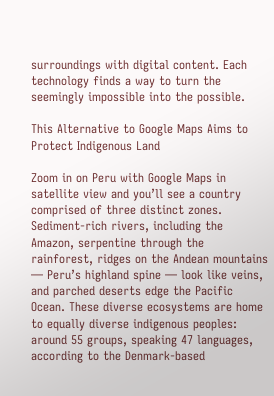surroundings with digital content. Each technology finds a way to turn the seemingly impossible into the possible.

This Alternative to Google Maps Aims to Protect Indigenous Land

Zoom in on Peru with Google Maps in satellite view and you’ll see a country comprised of three distinct zones. Sediment-rich rivers, including the Amazon, serpentine through the rainforest, ridges on the Andean mountains — Peru’s highland spine — look like veins, and parched deserts edge the Pacific Ocean. These diverse ecosystems are home to equally diverse indigenous peoples: around 55 groups, speaking 47 languages, according to the Denmark-based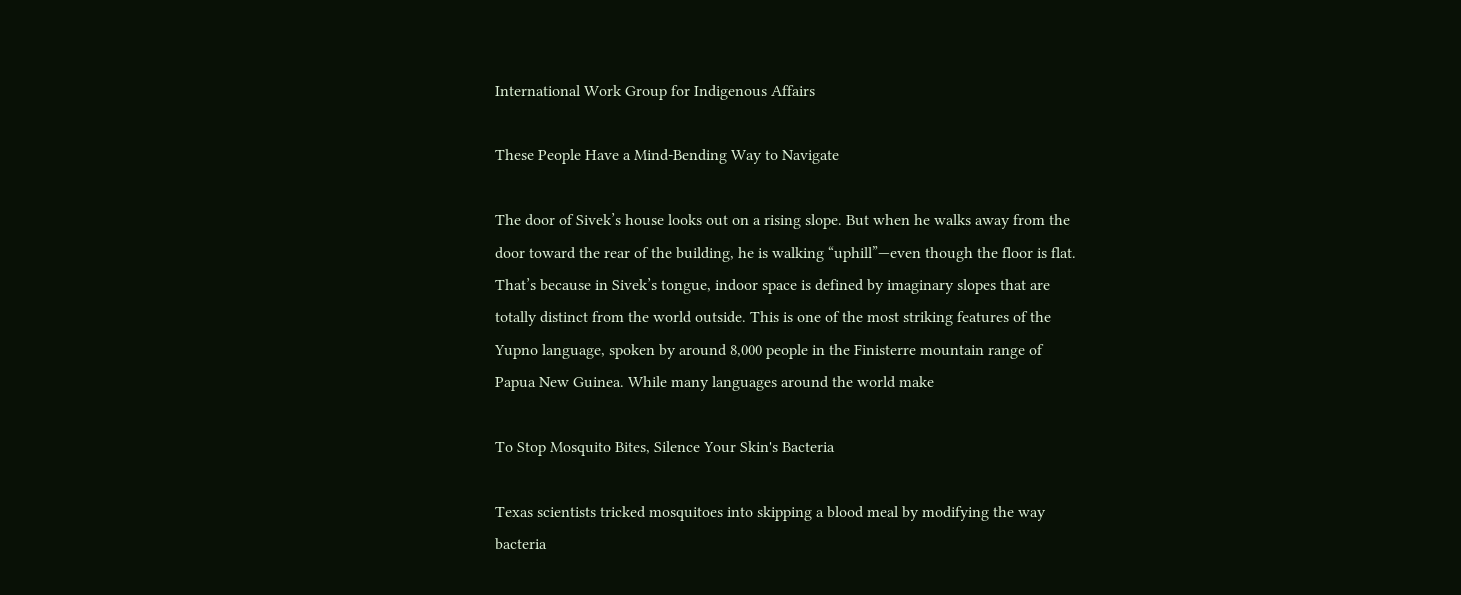International Work Group for Indigenous Affairs

These People Have a Mind-Bending Way to Navigate

The door of Sivek’s house looks out on a rising slope. But when he walks away from the door toward the rear of the building, he is walking “uphill”—even though the floor is flat. That’s because in Sivek’s tongue, indoor space is defined by imaginary slopes that are totally distinct from the world outside. This is one of the most striking features of the Yupno language, spoken by around 8,000 people in the Finisterre mountain range of Papua New Guinea. While many languages around the world make

To Stop Mosquito Bites, Silence Your Skin's Bacteria

Texas scientists tricked mosquitoes into skipping a blood meal by modifying the way bacteria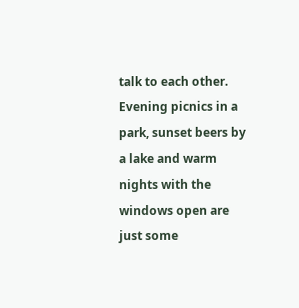talk to each other. Evening picnics in a park, sunset beers by a lake and warm nights with the windows open are just some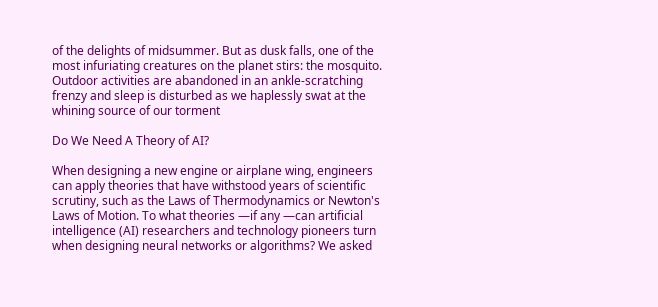of the delights of midsummer. But as dusk falls, one of the most infuriating creatures on the planet stirs: the mosquito. Outdoor activities are abandoned in an ankle-scratching frenzy and sleep is disturbed as we haplessly swat at the whining source of our torment

Do We Need A Theory of AI?

When designing a new engine or airplane wing, engineers can apply theories that have withstood years of scientific scrutiny, such as the Laws of Thermodynamics or Newton's Laws of Motion. To what theories —if any —can artificial intelligence (AI) researchers and technology pioneers turn when designing neural networks or algorithms? We asked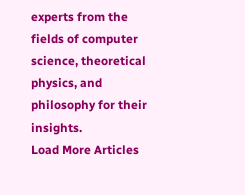experts from the fields of computer science, theoretical physics, and philosophy for their insights.
Load More Articles